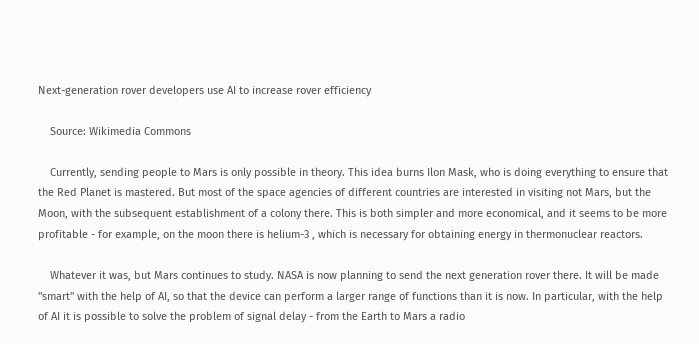Next-generation rover developers use AI to increase rover efficiency

    Source: Wikimedia Commons

    Currently, sending people to Mars is only possible in theory. This idea burns Ilon Mask, who is doing everything to ensure that the Red Planet is mastered. But most of the space agencies of different countries are interested in visiting not Mars, but the Moon, with the subsequent establishment of a colony there. This is both simpler and more economical, and it seems to be more profitable - for example, on the moon there is helium-3 , which is necessary for obtaining energy in thermonuclear reactors.

    Whatever it was, but Mars continues to study. NASA is now planning to send the next generation rover there. It will be made "smart" with the help of AI, so that the device can perform a larger range of functions than it is now. In particular, with the help of AI it is possible to solve the problem of signal delay - from the Earth to Mars a radio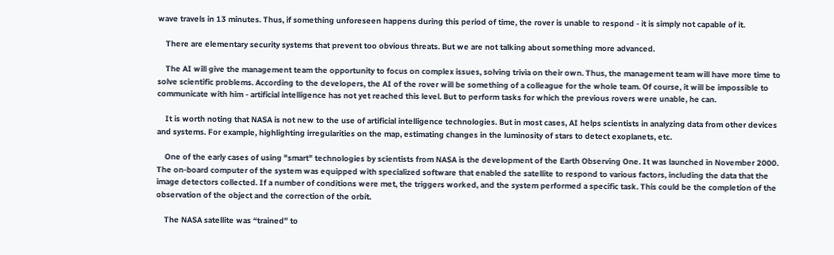wave travels in 13 minutes. Thus, if something unforeseen happens during this period of time, the rover is unable to respond - it is simply not capable of it.

    There are elementary security systems that prevent too obvious threats. But we are not talking about something more advanced.

    The AI will give the management team the opportunity to focus on complex issues, solving trivia on their own. Thus, the management team will have more time to solve scientific problems. According to the developers, the AI of the rover will be something of a colleague for the whole team. Of course, it will be impossible to communicate with him - artificial intelligence has not yet reached this level. But to perform tasks for which the previous rovers were unable, he can.

    It is worth noting that NASA is not new to the use of artificial intelligence technologies. But in most cases, AI helps scientists in analyzing data from other devices and systems. For example, highlighting irregularities on the map, estimating changes in the luminosity of stars to detect exoplanets, etc.

    One of the early cases of using "smart" technologies by scientists from NASA is the development of the Earth Observing One. It was launched in November 2000. The on-board computer of the system was equipped with specialized software that enabled the satellite to respond to various factors, including the data that the image detectors collected. If a number of conditions were met, the triggers worked, and the system performed a specific task. This could be the completion of the observation of the object and the correction of the orbit.

    The NASA satellite was “trained” to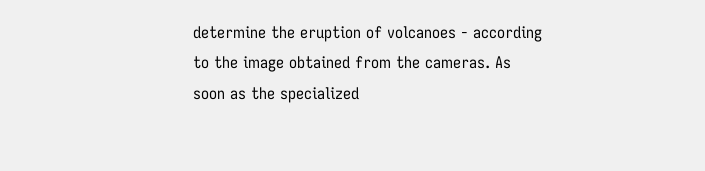determine the eruption of volcanoes - according to the image obtained from the cameras. As soon as the specialized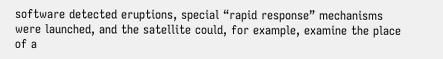software detected eruptions, special “rapid response” mechanisms were launched, and the satellite could, for example, examine the place of a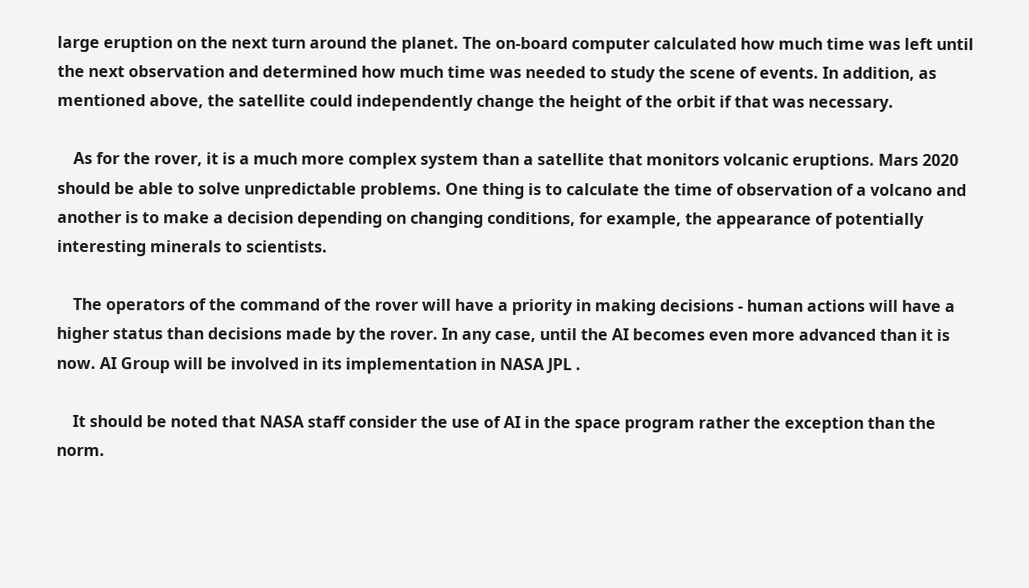large eruption on the next turn around the planet. The on-board computer calculated how much time was left until the next observation and determined how much time was needed to study the scene of events. In addition, as mentioned above, the satellite could independently change the height of the orbit if that was necessary.

    As for the rover, it is a much more complex system than a satellite that monitors volcanic eruptions. Mars 2020 should be able to solve unpredictable problems. One thing is to calculate the time of observation of a volcano and another is to make a decision depending on changing conditions, for example, the appearance of potentially interesting minerals to scientists.

    The operators of the command of the rover will have a priority in making decisions - human actions will have a higher status than decisions made by the rover. In any case, until the AI becomes even more advanced than it is now. AI Group will be involved in its implementation in NASA JPL .

    It should be noted that NASA staff consider the use of AI in the space program rather the exception than the norm.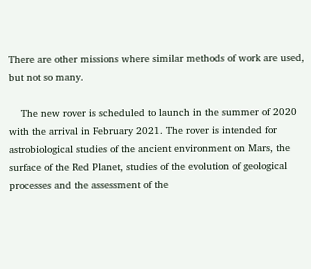There are other missions where similar methods of work are used, but not so many.

    The new rover is scheduled to launch in the summer of 2020 with the arrival in February 2021. The rover is intended for astrobiological studies of the ancient environment on Mars, the surface of the Red Planet, studies of the evolution of geological processes and the assessment of the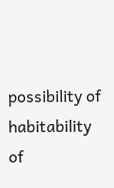possibility of habitability of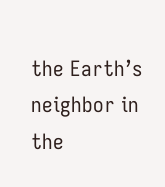the Earth’s neighbor in the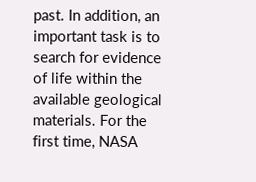past. In addition, an important task is to search for evidence of life within the available geological materials. For the first time, NASA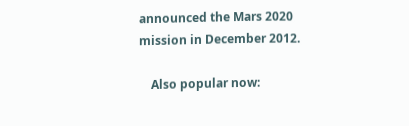announced the Mars 2020 mission in December 2012.

    Also popular now: